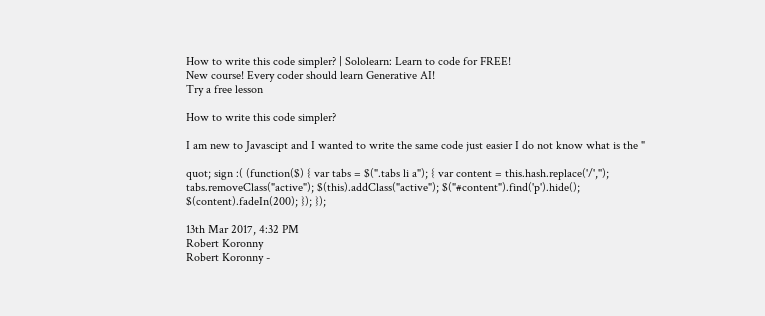How to write this code simpler? | Sololearn: Learn to code for FREE!
New course! Every coder should learn Generative AI!
Try a free lesson

How to write this code simpler?

I am new to Javascipt and I wanted to write the same code just easier I do not know what is the "

quot; sign :( (function($) { var tabs = $(".tabs li a"); { var content = this.hash.replace('/',''); tabs.removeClass("active"); $(this).addClass("active"); $("#content").find('p').hide(); $(content).fadeIn(200); }); });

13th Mar 2017, 4:32 PM
Robert Koronny
Robert Koronny -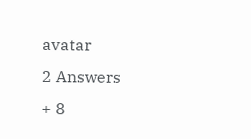avatar
2 Answers
+ 8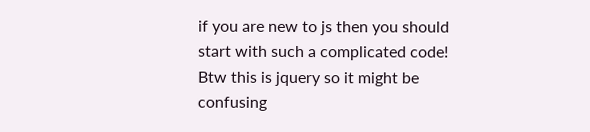if you are new to js then you should start with such a complicated code! Btw this is jquery so it might be confusing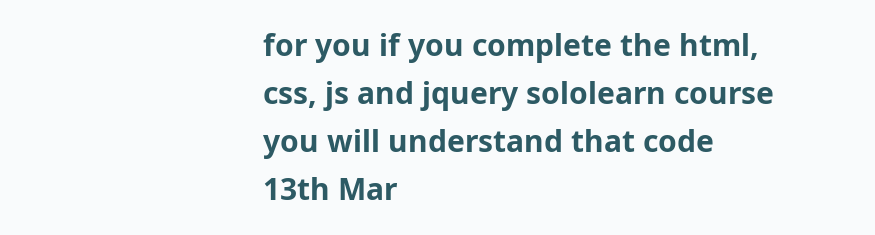for you if you complete the html, css, js and jquery sololearn course you will understand that code
13th Mar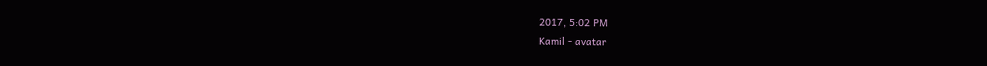2017, 5:02 PM
Kamil - avatar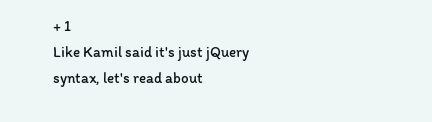+ 1
Like Kamil said it's just jQuery syntax, let's read about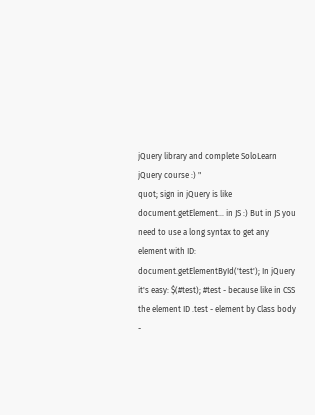jQuery library and complete SoloLearn jQuery course :) "
quot; sign in jQuery is like document.getElement... in JS :) But in JS you need to use a long syntax to get any element with ID: document.getElementById('test'); In jQuery it's easy: $(#test); #test - because like in CSS the element ID .test - element by Class body -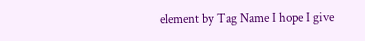element by Tag Name I hope I give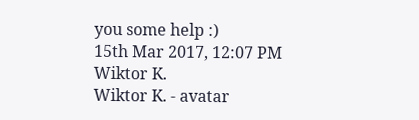you some help :)
15th Mar 2017, 12:07 PM
Wiktor K.
Wiktor K. - avatar